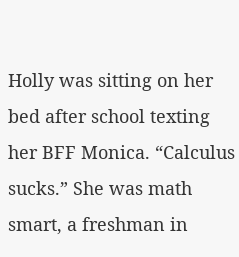Holly was sitting on her bed after school texting her BFF Monica. “Calculus sucks.” She was math smart, a freshman in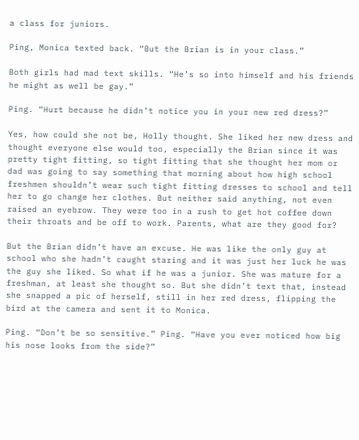a class for juniors.

Ping, Monica texted back. “But the Brian is in your class.”

Both girls had mad text skills. “He’s so into himself and his friends he might as well be gay.”

Ping. “Hurt because he didn’t notice you in your new red dress?”

Yes, how could she not be, Holly thought. She liked her new dress and thought everyone else would too, especially the Brian since it was pretty tight fitting, so tight fitting that she thought her mom or dad was going to say something that morning about how high school freshmen shouldn’t wear such tight fitting dresses to school and tell her to go change her clothes. But neither said anything, not even raised an eyebrow. They were too in a rush to get hot coffee down their throats and be off to work. Parents, what are they good for?

But the Brian didn’t have an excuse. He was like the only guy at school who she hadn’t caught staring and it was just her luck he was the guy she liked. So what if he was a junior. She was mature for a freshman, at least she thought so. But she didn’t text that, instead she snapped a pic of herself, still in her red dress, flipping the bird at the camera and sent it to Monica.

Ping. “Don’t be so sensitive.” Ping. “Have you ever noticed how big his nose looks from the side?”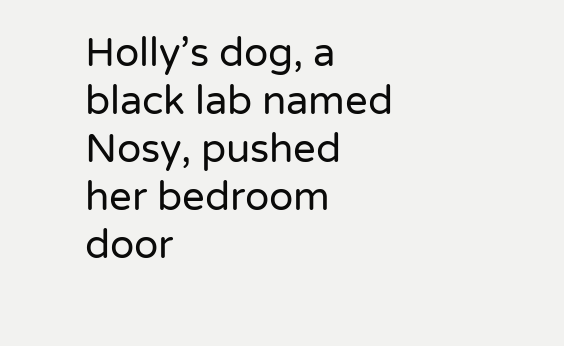Holly’s dog, a black lab named Nosy, pushed her bedroom door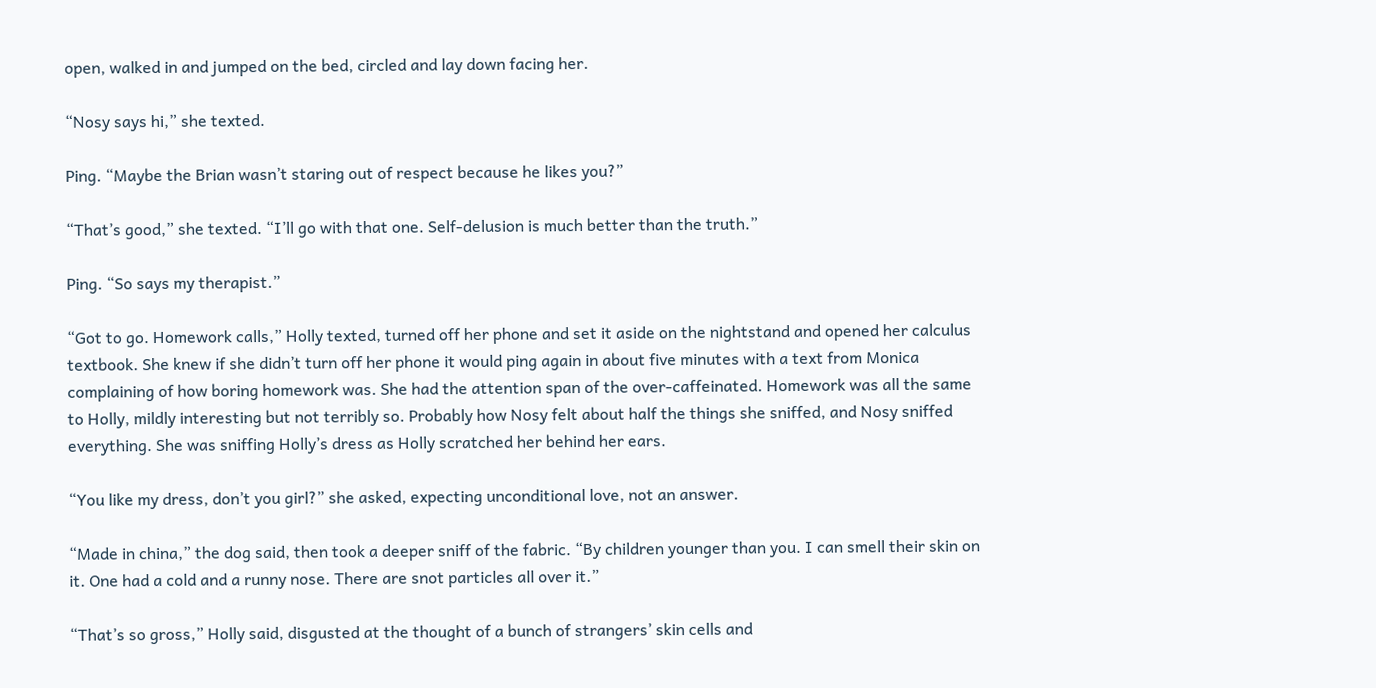open, walked in and jumped on the bed, circled and lay down facing her.

“Nosy says hi,” she texted.

Ping. “Maybe the Brian wasn’t staring out of respect because he likes you?”

“That’s good,” she texted. “I’ll go with that one. Self-delusion is much better than the truth.”

Ping. “So says my therapist.”

“Got to go. Homework calls,” Holly texted, turned off her phone and set it aside on the nightstand and opened her calculus textbook. She knew if she didn’t turn off her phone it would ping again in about five minutes with a text from Monica complaining of how boring homework was. She had the attention span of the over-caffeinated. Homework was all the same to Holly, mildly interesting but not terribly so. Probably how Nosy felt about half the things she sniffed, and Nosy sniffed everything. She was sniffing Holly’s dress as Holly scratched her behind her ears.

“You like my dress, don’t you girl?” she asked, expecting unconditional love, not an answer.

“Made in china,” the dog said, then took a deeper sniff of the fabric. “By children younger than you. I can smell their skin on it. One had a cold and a runny nose. There are snot particles all over it.”

“That’s so gross,” Holly said, disgusted at the thought of a bunch of strangers’ skin cells and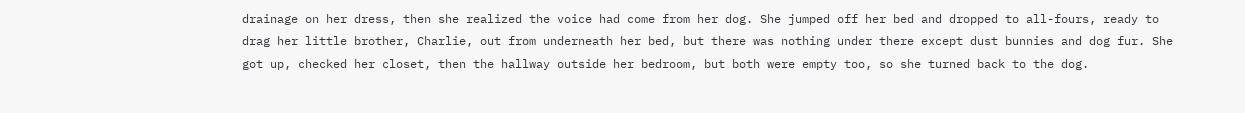drainage on her dress, then she realized the voice had come from her dog. She jumped off her bed and dropped to all-fours, ready to drag her little brother, Charlie, out from underneath her bed, but there was nothing under there except dust bunnies and dog fur. She got up, checked her closet, then the hallway outside her bedroom, but both were empty too, so she turned back to the dog.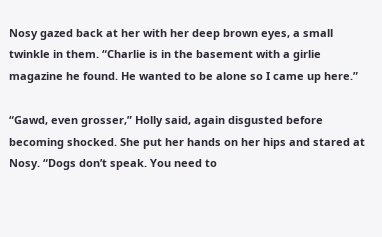Nosy gazed back at her with her deep brown eyes, a small twinkle in them. “Charlie is in the basement with a girlie magazine he found. He wanted to be alone so I came up here.”

“Gawd, even grosser,” Holly said, again disgusted before becoming shocked. She put her hands on her hips and stared at Nosy. “Dogs don’t speak. You need to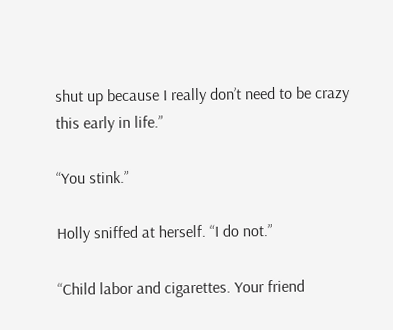shut up because I really don’t need to be crazy this early in life.”

“You stink.”

Holly sniffed at herself. “I do not.”

“Child labor and cigarettes. Your friend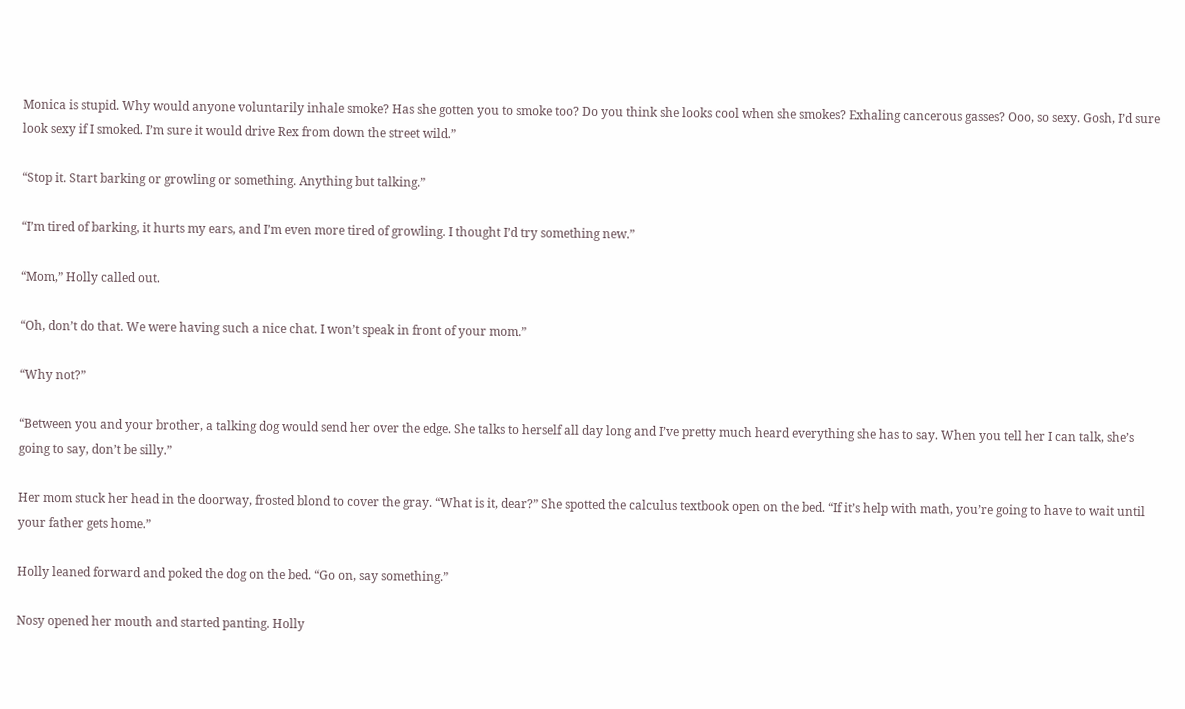Monica is stupid. Why would anyone voluntarily inhale smoke? Has she gotten you to smoke too? Do you think she looks cool when she smokes? Exhaling cancerous gasses? Ooo, so sexy. Gosh, I’d sure look sexy if I smoked. I’m sure it would drive Rex from down the street wild.”

“Stop it. Start barking or growling or something. Anything but talking.”

“I’m tired of barking, it hurts my ears, and I’m even more tired of growling. I thought I’d try something new.”

“Mom,” Holly called out.

“Oh, don’t do that. We were having such a nice chat. I won’t speak in front of your mom.”

“Why not?”

“Between you and your brother, a talking dog would send her over the edge. She talks to herself all day long and I’ve pretty much heard everything she has to say. When you tell her I can talk, she’s going to say, don’t be silly.”

Her mom stuck her head in the doorway, frosted blond to cover the gray. “What is it, dear?” She spotted the calculus textbook open on the bed. “If it’s help with math, you’re going to have to wait until your father gets home.”

Holly leaned forward and poked the dog on the bed. “Go on, say something.”

Nosy opened her mouth and started panting. Holly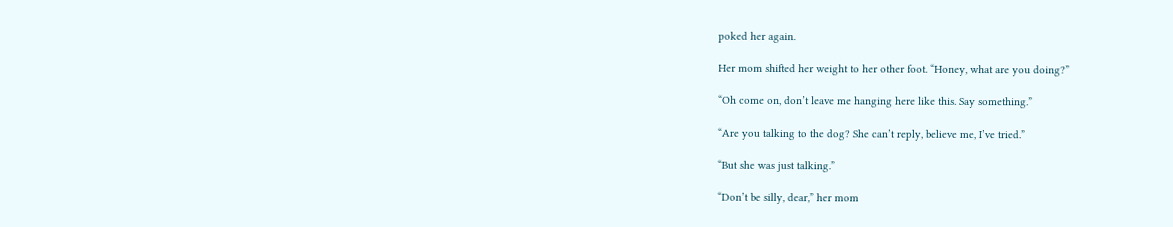poked her again.

Her mom shifted her weight to her other foot. “Honey, what are you doing?”

“Oh come on, don’t leave me hanging here like this. Say something.”

“Are you talking to the dog? She can’t reply, believe me, I’ve tried.”

“But she was just talking.”

“Don’t be silly, dear,” her mom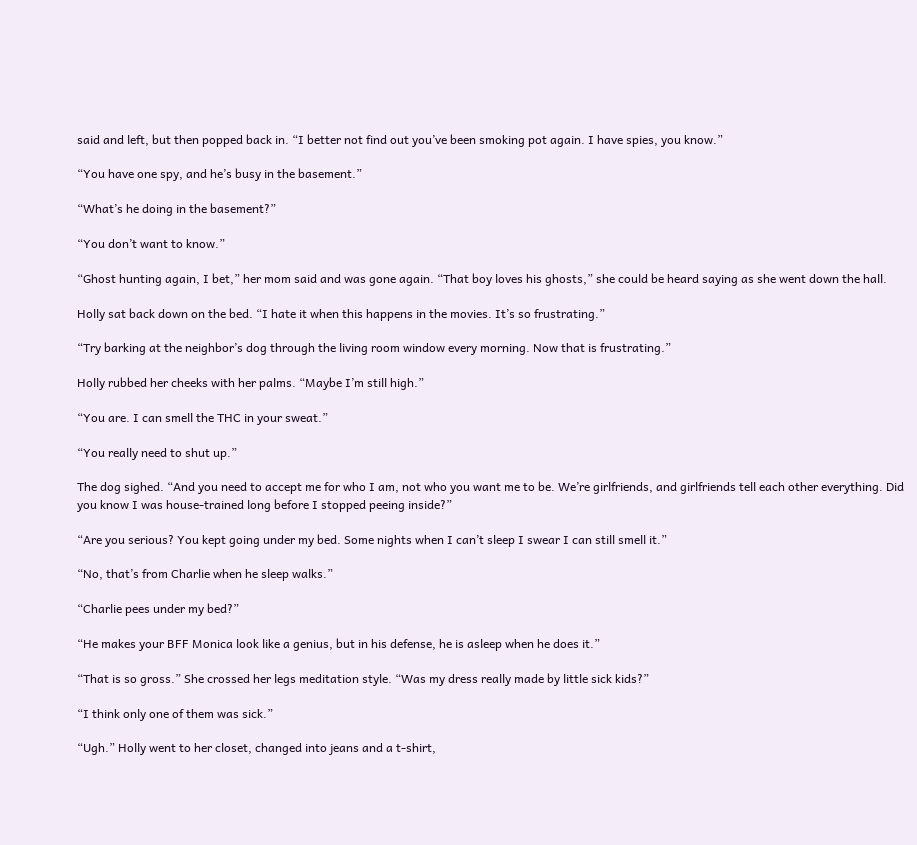said and left, but then popped back in. “I better not find out you’ve been smoking pot again. I have spies, you know.”

“You have one spy, and he’s busy in the basement.”

“What’s he doing in the basement?”

“You don’t want to know.”

“Ghost hunting again, I bet,” her mom said and was gone again. “That boy loves his ghosts,” she could be heard saying as she went down the hall.

Holly sat back down on the bed. “I hate it when this happens in the movies. It’s so frustrating.”

“Try barking at the neighbor’s dog through the living room window every morning. Now that is frustrating.”

Holly rubbed her cheeks with her palms. “Maybe I’m still high.”

“You are. I can smell the THC in your sweat.”

“You really need to shut up.”

The dog sighed. “And you need to accept me for who I am, not who you want me to be. We’re girlfriends, and girlfriends tell each other everything. Did you know I was house-trained long before I stopped peeing inside?”

“Are you serious? You kept going under my bed. Some nights when I can’t sleep I swear I can still smell it.”

“No, that’s from Charlie when he sleep walks.”

“Charlie pees under my bed?”

“He makes your BFF Monica look like a genius, but in his defense, he is asleep when he does it.”

“That is so gross.” She crossed her legs meditation style. “Was my dress really made by little sick kids?”

“I think only one of them was sick.”

“Ugh.” Holly went to her closet, changed into jeans and a t-shirt,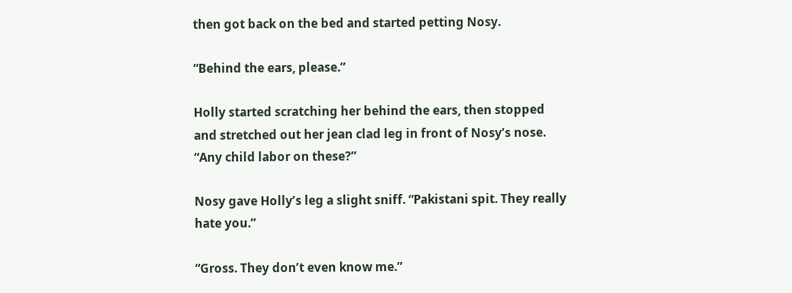then got back on the bed and started petting Nosy.

“Behind the ears, please.”

Holly started scratching her behind the ears, then stopped and stretched out her jean clad leg in front of Nosy’s nose. “Any child labor on these?”

Nosy gave Holly’s leg a slight sniff. “Pakistani spit. They really hate you.”

“Gross. They don’t even know me.”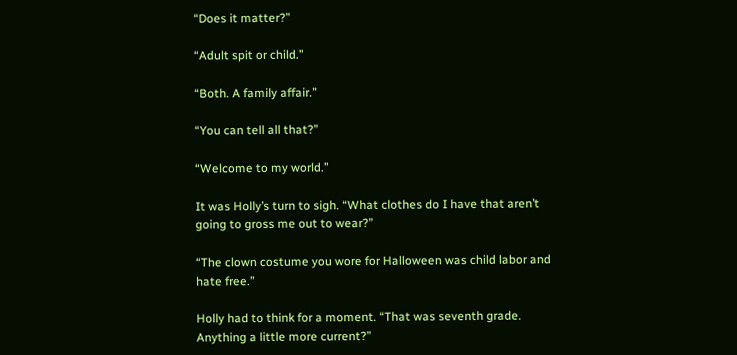“Does it matter?”

“Adult spit or child.”

“Both. A family affair.”

“You can tell all that?”

“Welcome to my world.”

It was Holly’s turn to sigh. “What clothes do I have that aren’t going to gross me out to wear?”

“The clown costume you wore for Halloween was child labor and hate free.”

Holly had to think for a moment. “That was seventh grade. Anything a little more current?”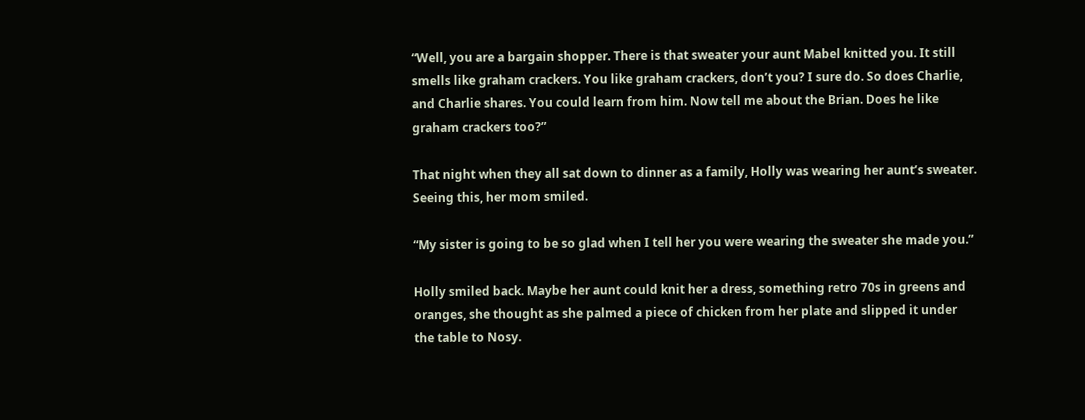“Well, you are a bargain shopper. There is that sweater your aunt Mabel knitted you. It still smells like graham crackers. You like graham crackers, don’t you? I sure do. So does Charlie, and Charlie shares. You could learn from him. Now tell me about the Brian. Does he like graham crackers too?”

That night when they all sat down to dinner as a family, Holly was wearing her aunt’s sweater. Seeing this, her mom smiled.

“My sister is going to be so glad when I tell her you were wearing the sweater she made you.”

Holly smiled back. Maybe her aunt could knit her a dress, something retro 70s in greens and oranges, she thought as she palmed a piece of chicken from her plate and slipped it under the table to Nosy.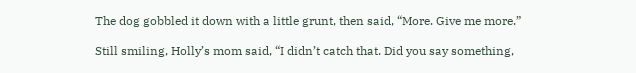The dog gobbled it down with a little grunt, then said, “More. Give me more.”

Still smiling, Holly’s mom said, “I didn’t catch that. Did you say something,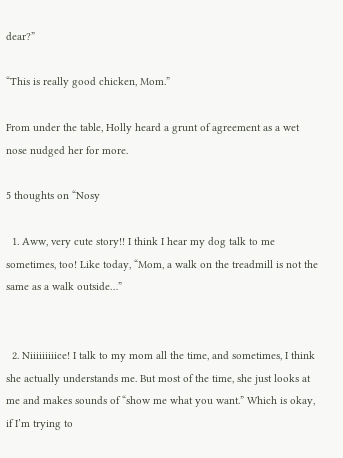dear?”

“This is really good chicken, Mom.”

From under the table, Holly heard a grunt of agreement as a wet nose nudged her for more.

5 thoughts on “Nosy

  1. Aww, very cute story!! I think I hear my dog talk to me sometimes, too! Like today, “Mom, a walk on the treadmill is not the same as a walk outside…”


  2. Niiiiiiiiice! I talk to my mom all the time, and sometimes, I think she actually understands me. But most of the time, she just looks at me and makes sounds of “show me what you want.” Which is okay, if I’m trying to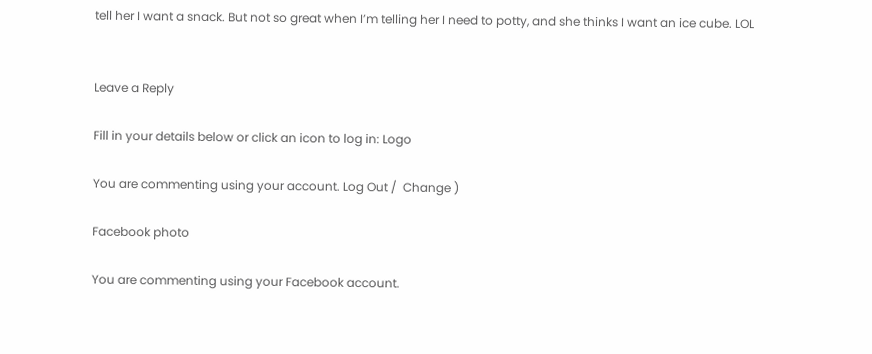tell her I want a snack. But not so great when I’m telling her I need to potty, and she thinks I want an ice cube. LOL


Leave a Reply

Fill in your details below or click an icon to log in: Logo

You are commenting using your account. Log Out /  Change )

Facebook photo

You are commenting using your Facebook account.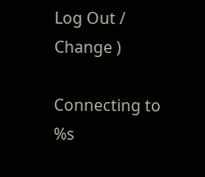Log Out /  Change )

Connecting to %s